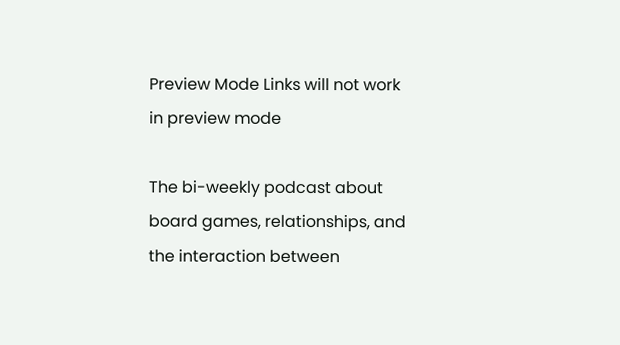Preview Mode Links will not work in preview mode

The bi-weekly podcast about board games, relationships, and the interaction between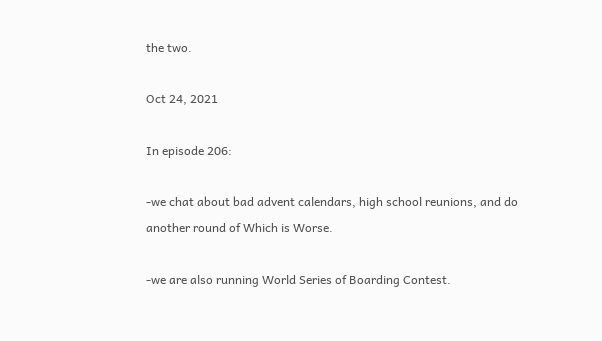the two.

Oct 24, 2021

In episode 206:

-we chat about bad advent calendars, high school reunions, and do another round of Which is Worse.

-we are also running World Series of Boarding Contest.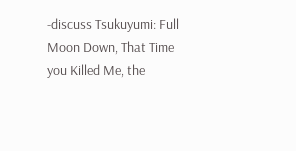-discuss Tsukuyumi: Full Moon Down, That Time you Killed Me, the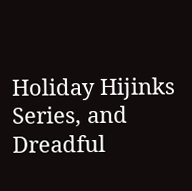Holiday Hijinks Series, and Dreadful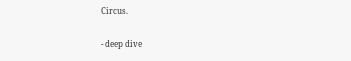Circus.

- deep dive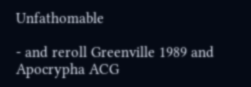Unfathomable

- and reroll Greenville 1989 and Apocrypha ACG